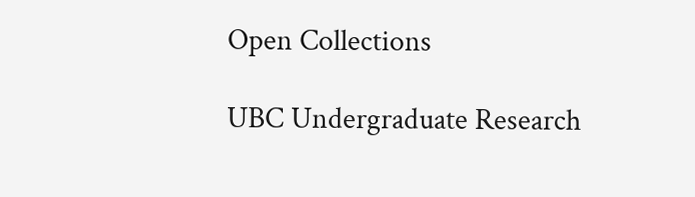Open Collections

UBC Undergraduate Research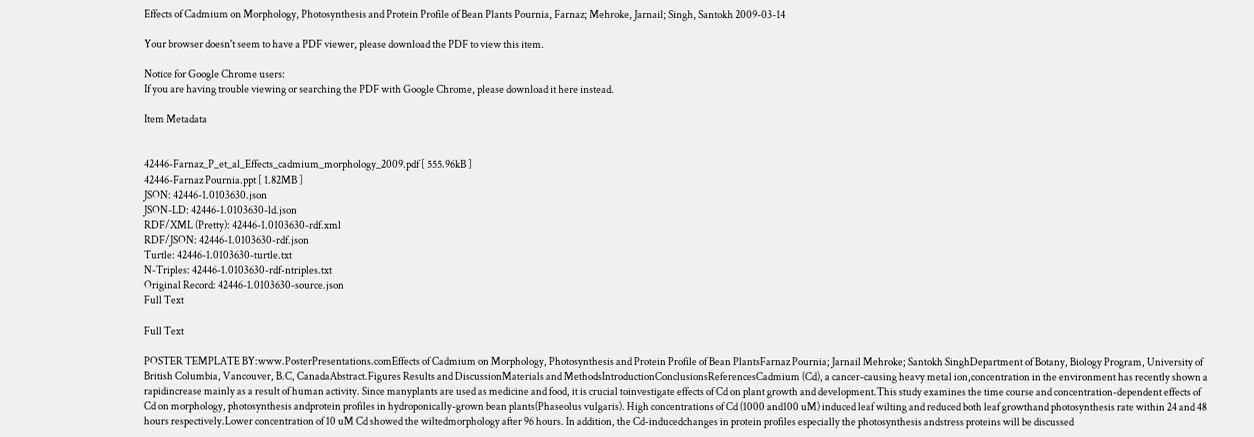Effects of Cadmium on Morphology, Photosynthesis and Protein Profile of Bean Plants Pournia, Farnaz; Mehroke, Jarnail; Singh, Santokh 2009-03-14

Your browser doesn't seem to have a PDF viewer, please download the PDF to view this item.

Notice for Google Chrome users:
If you are having trouble viewing or searching the PDF with Google Chrome, please download it here instead.

Item Metadata


42446-Farnaz_P_et_al_Effects_cadmium_morphology_2009.pdf [ 555.96kB ]
42446-Farnaz Pournia.ppt [ 1.82MB ]
JSON: 42446-1.0103630.json
JSON-LD: 42446-1.0103630-ld.json
RDF/XML (Pretty): 42446-1.0103630-rdf.xml
RDF/JSON: 42446-1.0103630-rdf.json
Turtle: 42446-1.0103630-turtle.txt
N-Triples: 42446-1.0103630-rdf-ntriples.txt
Original Record: 42446-1.0103630-source.json
Full Text

Full Text

POSTER TEMPLATE BY:www.PosterPresentations.comEffects of Cadmium on Morphology, Photosynthesis and Protein Profile of Bean PlantsFarnaz Pournia; Jarnail Mehroke; Santokh SinghDepartment of Botany, Biology Program, University of British Columbia, Vancouver, B.C, CanadaAbstract.Figures Results and DiscussionMaterials and MethodsIntroductionConclusionsReferencesCadmium (Cd), a cancer-causing heavy metal ion,concentration in the environment has recently shown a rapidincrease mainly as a result of human activity. Since manyplants are used as medicine and food, it is crucial toinvestigate effects of Cd on plant growth and development.This study examines the time course and concentration-dependent effects of Cd on morphology, photosynthesis andprotein profiles in hydroponically-grown bean plants(Phaseolus vulgaris). High concentrations of Cd (1000 and100 uM) induced leaf wilting and reduced both leaf growthand photosynthesis rate within 24 and 48 hours respectively.Lower concentration of 10 uM Cd showed the wiltedmorphology after 96 hours. In addition, the Cd-inducedchanges in protein profiles especially the photosynthesis andstress proteins will be discussed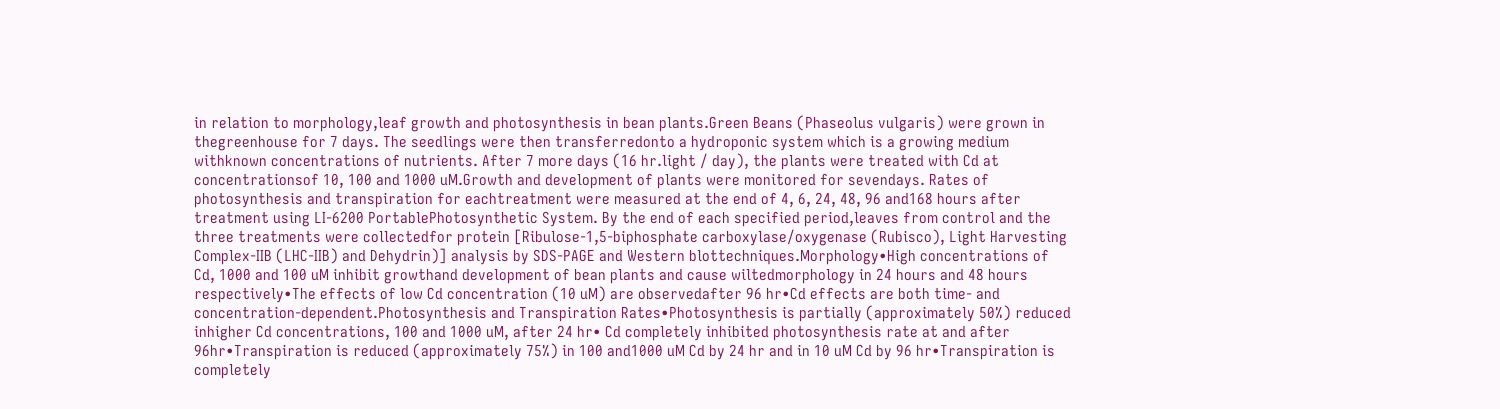in relation to morphology,leaf growth and photosynthesis in bean plants.Green Beans (Phaseolus vulgaris) were grown in thegreenhouse for 7 days. The seedlings were then transferredonto a hydroponic system which is a growing medium withknown concentrations of nutrients. After 7 more days (16 hr.light / day), the plants were treated with Cd at concentrationsof 10, 100 and 1000 uM.Growth and development of plants were monitored for sevendays. Rates of photosynthesis and transpiration for eachtreatment were measured at the end of 4, 6, 24, 48, 96 and168 hours after treatment using LI-6200 PortablePhotosynthetic System. By the end of each specified period,leaves from control and the three treatments were collectedfor protein [Ribulose-1,5-biphosphate carboxylase/oxygenase (Rubisco), Light Harvesting Complex-IIB (LHC-IIB) and Dehydrin)] analysis by SDS-PAGE and Western blottechniques.Morphology•High concentrations of Cd, 1000 and 100 uM inhibit growthand development of bean plants and cause wiltedmorphology in 24 hours and 48 hours respectively•The effects of low Cd concentration (10 uM) are observedafter 96 hr•Cd effects are both time- and concentration-dependent.Photosynthesis and Transpiration Rates•Photosynthesis is partially (approximately 50%) reduced inhigher Cd concentrations, 100 and 1000 uM, after 24 hr• Cd completely inhibited photosynthesis rate at and after 96hr•Transpiration is reduced (approximately 75%) in 100 and1000 uM Cd by 24 hr and in 10 uM Cd by 96 hr•Transpiration is completely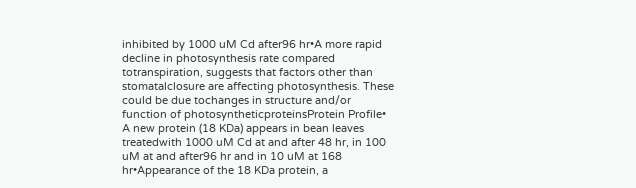inhibited by 1000 uM Cd after96 hr•A more rapid decline in photosynthesis rate compared totranspiration, suggests that factors other than stomatalclosure are affecting photosynthesis. These could be due tochanges in structure and/or function of photosyntheticproteinsProtein Profile• A new protein (18 KDa) appears in bean leaves treatedwith 1000 uM Cd at and after 48 hr, in 100 uM at and after96 hr and in 10 uM at 168 hr•Appearance of the 18 KDa protein, a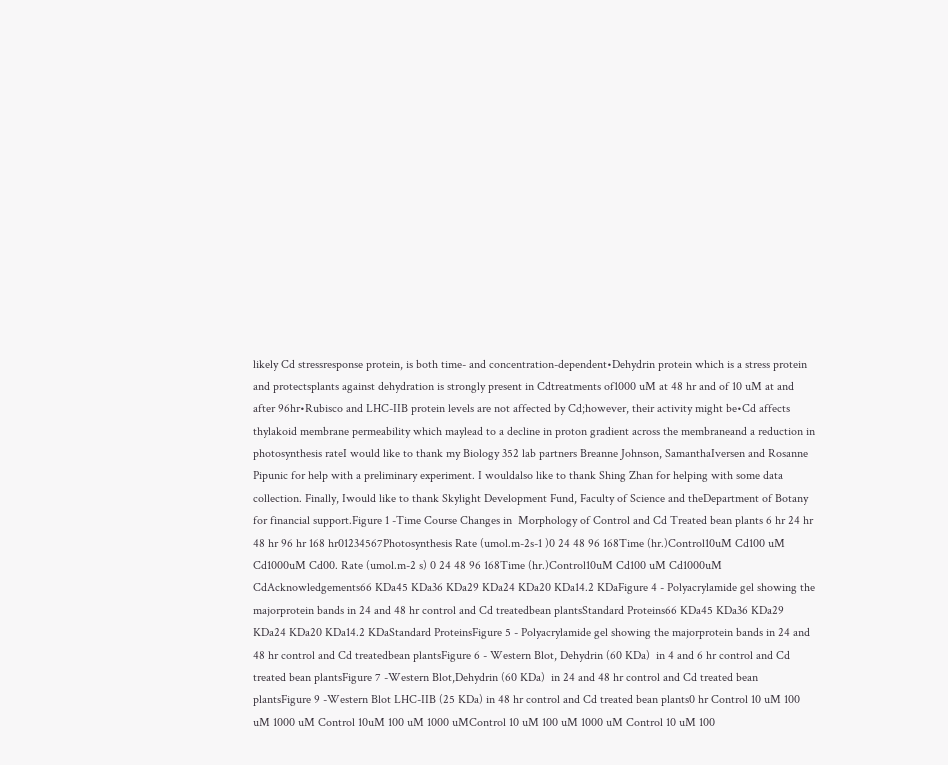likely Cd stressresponse protein, is both time- and concentration-dependent•Dehydrin protein which is a stress protein and protectsplants against dehydration is strongly present in Cdtreatments of1000 uM at 48 hr and of 10 uM at and after 96hr•Rubisco and LHC-IIB protein levels are not affected by Cd;however, their activity might be•Cd affects thylakoid membrane permeability which maylead to a decline in proton gradient across the membraneand a reduction in photosynthesis rateI would like to thank my Biology 352 lab partners Breanne Johnson, SamanthaIversen and Rosanne Pipunic for help with a preliminary experiment. I wouldalso like to thank Shing Zhan for helping with some data collection. Finally, Iwould like to thank Skylight Development Fund, Faculty of Science and theDepartment of Botany for financial support.Figure 1 -Time Course Changes in  Morphology of Control and Cd Treated bean plants 6 hr 24 hr 48 hr 96 hr 168 hr01234567Photosynthesis Rate (umol.m-2s-1 )0 24 48 96 168Time (hr.)Control10uM Cd100 uM Cd1000uM Cd00. Rate (umol.m-2 s) 0 24 48 96 168Time (hr.)Control10uM Cd100 uM Cd1000uM CdAcknowledgements66 KDa45 KDa36 KDa29 KDa24 KDa20 KDa14.2 KDaFigure 4 - Polyacrylamide gel showing the majorprotein bands in 24 and 48 hr control and Cd treatedbean plantsStandard Proteins66 KDa45 KDa36 KDa29 KDa24 KDa20 KDa14.2 KDaStandard ProteinsFigure 5 - Polyacrylamide gel showing the majorprotein bands in 24 and 48 hr control and Cd treatedbean plantsFigure 6 - Western Blot, Dehydrin (60 KDa)  in 4 and 6 hr control and Cd treated bean plantsFigure 7 -Western Blot,Dehydrin (60 KDa)  in 24 and 48 hr control and Cd treated bean plantsFigure 9 -Western Blot LHC-IIB (25 KDa) in 48 hr control and Cd treated bean plants0 hr Control 10 uM 100 uM 1000 uM Control 10uM 100 uM 1000 uMControl 10 uM 100 uM 1000 uM Control 10 uM 100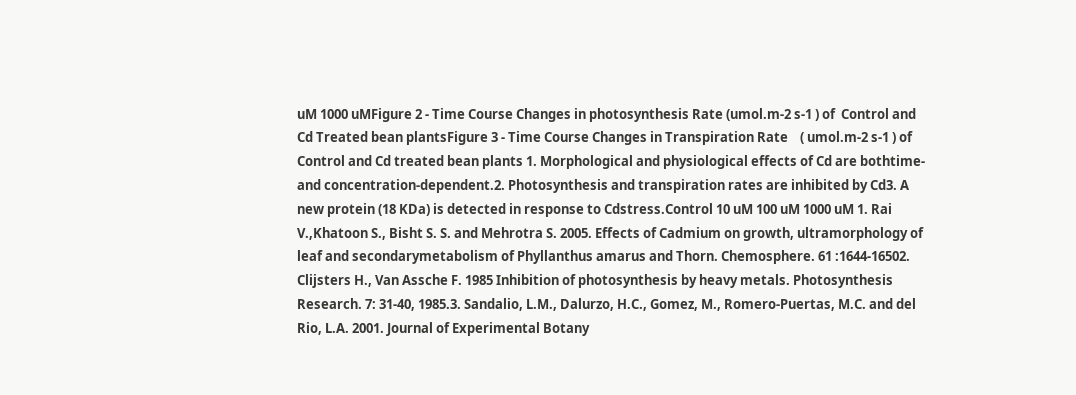uM 1000 uMFigure 2 - Time Course Changes in photosynthesis Rate (umol.m-2 s-1 ) of  Control and Cd Treated bean plantsFigure 3 - Time Course Changes in Transpiration Rate    ( umol.m-2 s-1 ) of Control and Cd treated bean plants 1. Morphological and physiological effects of Cd are bothtime- and concentration-dependent.2. Photosynthesis and transpiration rates are inhibited by Cd3. A new protein (18 KDa) is detected in response to Cdstress.Control 10 uM 100 uM 1000 uM 1. Rai V.,Khatoon S., Bisht S. S. and Mehrotra S. 2005. Effects of Cadmium on growth, ultramorphology of leaf and secondarymetabolism of Phyllanthus amarus and Thorn. Chemosphere. 61 :1644-16502. Clijsters H., Van Assche F. 1985 Inhibition of photosynthesis by heavy metals. Photosynthesis Research. 7: 31-40, 1985.3. Sandalio, L.M., Dalurzo, H.C., Gomez, M., Romero-Puertas, M.C. and del Rio, L.A. 2001. Journal of Experimental Botany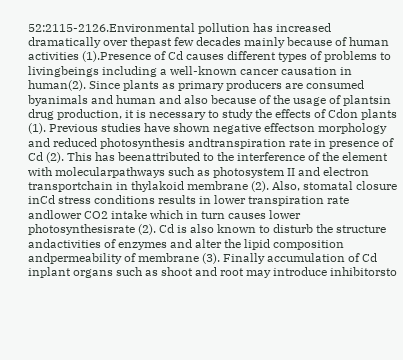52:2115-2126.Environmental pollution has increased dramatically over thepast few decades mainly because of human activities (1).Presence of Cd causes different types of problems to livingbeings including a well-known cancer causation in human(2). Since plants as primary producers are consumed byanimals and human and also because of the usage of plantsin drug production, it is necessary to study the effects of Cdon plants (1). Previous studies have shown negative effectson morphology and reduced photosynthesis andtranspiration rate in presence of Cd (2). This has beenattributed to the interference of the element with molecularpathways such as photosystem II and electron transportchain in thylakoid membrane (2). Also, stomatal closure inCd stress conditions results in lower transpiration rate andlower CO2 intake which in turn causes lower photosynthesisrate (2). Cd is also known to disturb the structure andactivities of enzymes and alter the lipid composition andpermeability of membrane (3). Finally accumulation of Cd inplant organs such as shoot and root may introduce inhibitorsto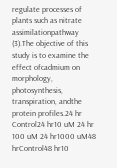regulate processes of plants such as nitrate assimilationpathway (3).The objective of this study is to examine the effect ofcadmium on morphology, photosynthesis, transpiration, andthe protein profiles.24 hr Control24 hr10 uM 24 hr 100 uM 24 hr1000 uM48 hrControl48 hr10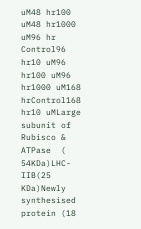uM48 hr100 uM48 hr1000 uM96 hr Control96 hr10 uM96 hr100 uM96 hr1000 uM168 hrControl168 hr10 uMLarge subunit of Rubisco & ATPase  ( 54KDa)LHC- IIB(25 KDa)Newly synthesised protein (18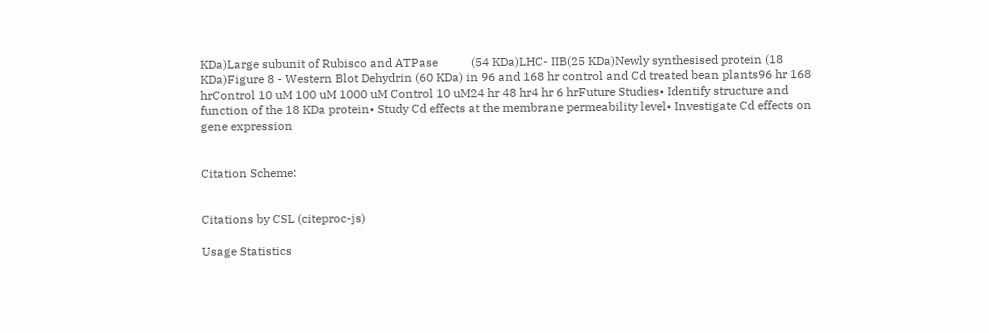KDa)Large subunit of Rubisco and ATPase           (54 KDa)LHC- IIB(25 KDa)Newly synthesised protein (18 KDa)Figure 8 - Western Blot Dehydrin (60 KDa) in 96 and 168 hr control and Cd treated bean plants96 hr 168 hrControl 10 uM 100 uM 1000 uM Control 10 uM24 hr 48 hr4 hr 6 hrFuture Studies• Identify structure and function of the 18 KDa protein• Study Cd effects at the membrane permeability level• Investigate Cd effects on gene expression


Citation Scheme:


Citations by CSL (citeproc-js)

Usage Statistics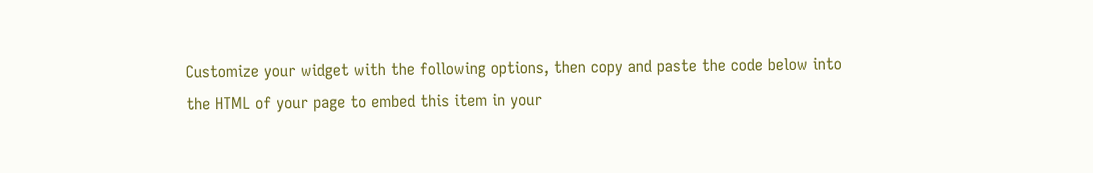Customize your widget with the following options, then copy and paste the code below into the HTML of your page to embed this item in your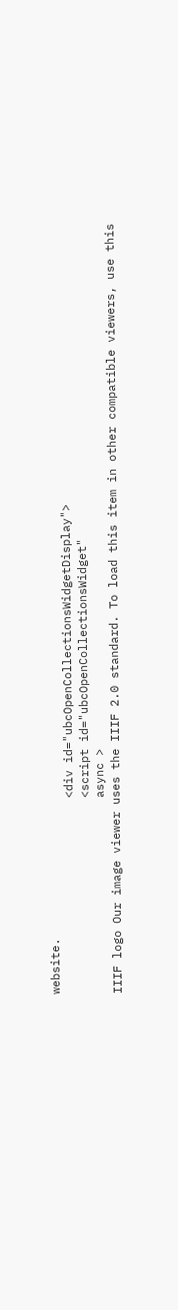website.
                            <div id="ubcOpenCollectionsWidgetDisplay">
                            <script id="ubcOpenCollectionsWidget"
                            async >
IIIF logo Our image viewer uses the IIIF 2.0 standard. To load this item in other compatible viewers, use this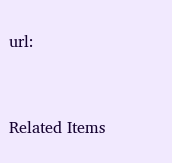url:


Related Items